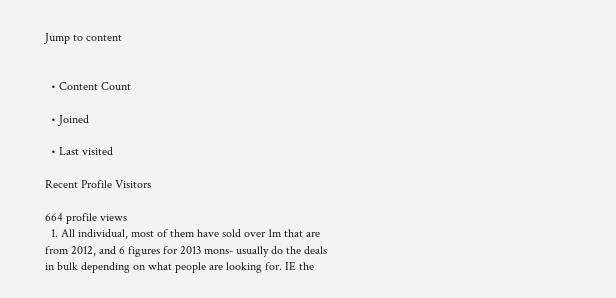Jump to content


  • Content Count

  • Joined

  • Last visited

Recent Profile Visitors

664 profile views
  1. All individual, most of them have sold over 1m that are from 2012, and 6 figures for 2013 mons- usually do the deals in bulk depending on what people are looking for. IE the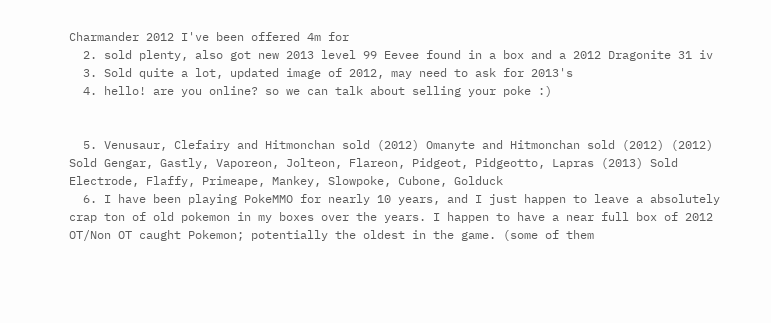Charmander 2012 I've been offered 4m for
  2. sold plenty, also got new 2013 level 99 Eevee found in a box and a 2012 Dragonite 31 iv
  3. Sold quite a lot, updated image of 2012, may need to ask for 2013's
  4. hello! are you online? so we can talk about selling your poke :)


  5. Venusaur, Clefairy and Hitmonchan sold (2012) Omanyte and Hitmonchan sold (2012) (2012) Sold Gengar, Gastly, Vaporeon, Jolteon, Flareon, Pidgeot, Pidgeotto, Lapras (2013) Sold Electrode, Flaffy, Primeape, Mankey, Slowpoke, Cubone, Golduck
  6. I have been playing PokeMMO for nearly 10 years, and I just happen to leave a absolutely crap ton of old pokemon in my boxes over the years. I happen to have a near full box of 2012 OT/Non OT caught Pokemon; potentially the oldest in the game. (some of them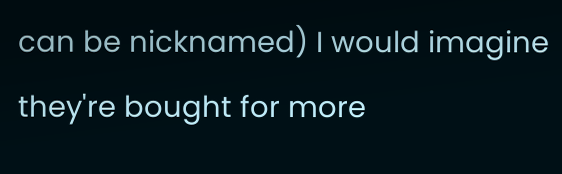can be nicknamed) I would imagine they're bought for more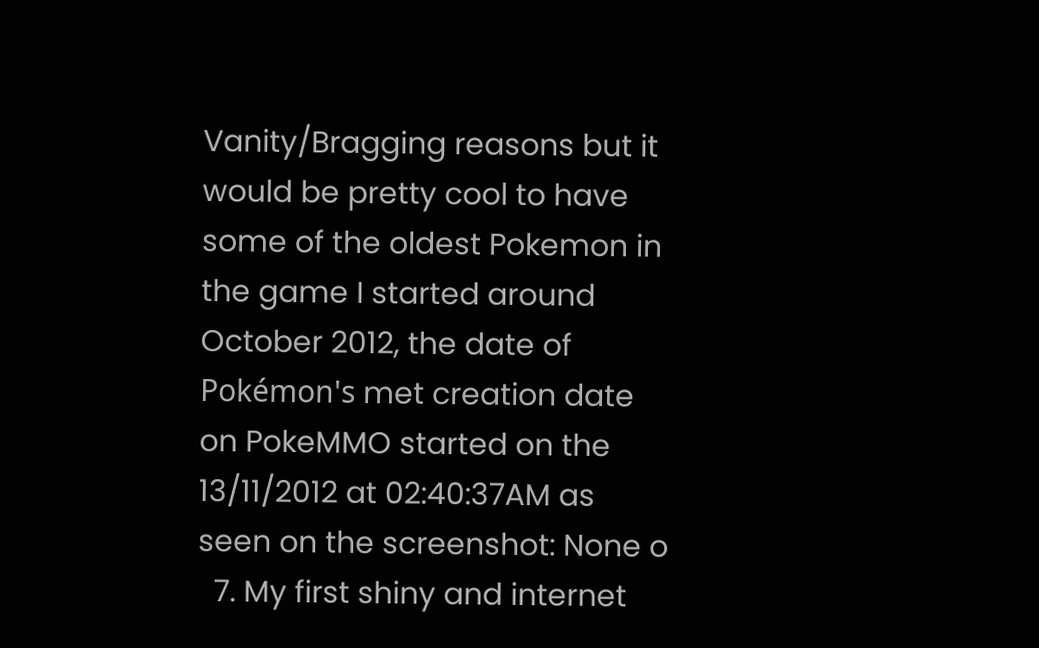Vanity/Bragging reasons but it would be pretty cool to have some of the oldest Pokemon in the game I started around October 2012, the date of Pokémon's met creation date on PokeMMO started on the 13/11/2012 at 02:40:37AM as seen on the screenshot: None o
  7. My first shiny and internet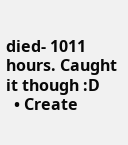died- 1011 hours. Caught it though :D
  • Create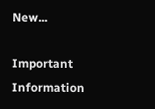New...

Important Information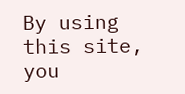By using this site, you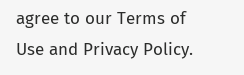agree to our Terms of Use and Privacy Policy.